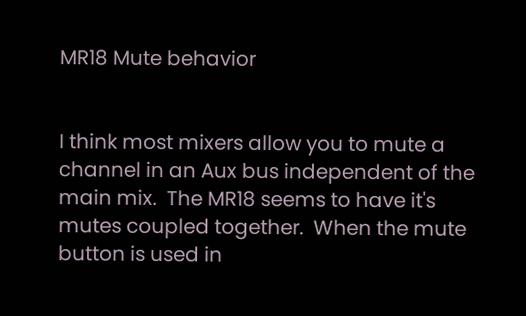MR18 Mute behavior


I think most mixers allow you to mute a channel in an Aux bus independent of the main mix.  The MR18 seems to have it's mutes coupled together.  When the mute button is used in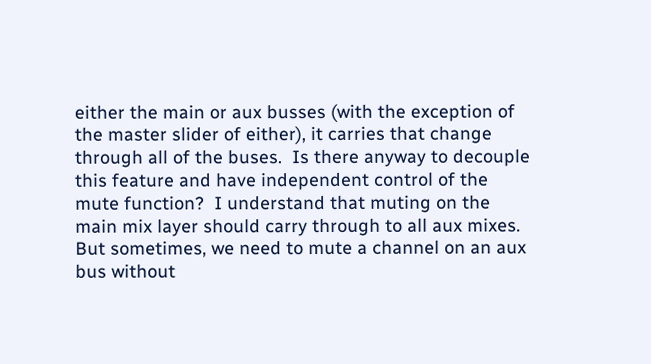either the main or aux busses (with the exception of the master slider of either), it carries that change through all of the buses.  Is there anyway to decouple this feature and have independent control of the mute function?  I understand that muting on the main mix layer should carry through to all aux mixes.  But sometimes, we need to mute a channel on an aux bus without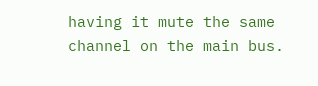having it mute the same channel on the main bus.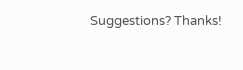Suggestions? Thanks!